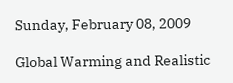Sunday, February 08, 2009

Global Warming and Realistic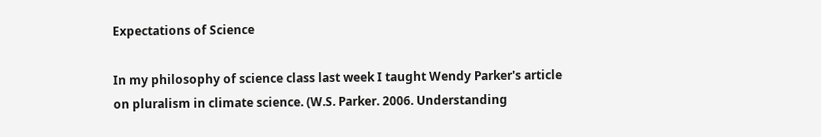Expectations of Science

In my philosophy of science class last week I taught Wendy Parker's article on pluralism in climate science. (W.S. Parker. 2006. Understanding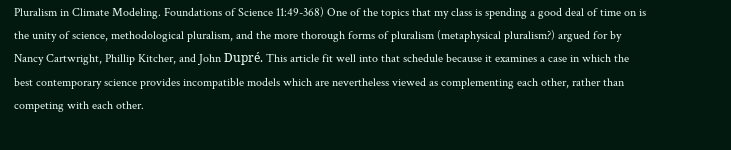Pluralism in Climate Modeling. Foundations of Science 11:49-368) One of the topics that my class is spending a good deal of time on is the unity of science, methodological pluralism, and the more thorough forms of pluralism (metaphysical pluralism?) argued for by Nancy Cartwright, Phillip Kitcher, and John Dupré. This article fit well into that schedule because it examines a case in which the best contemporary science provides incompatible models which are nevertheless viewed as complementing each other, rather than competing with each other.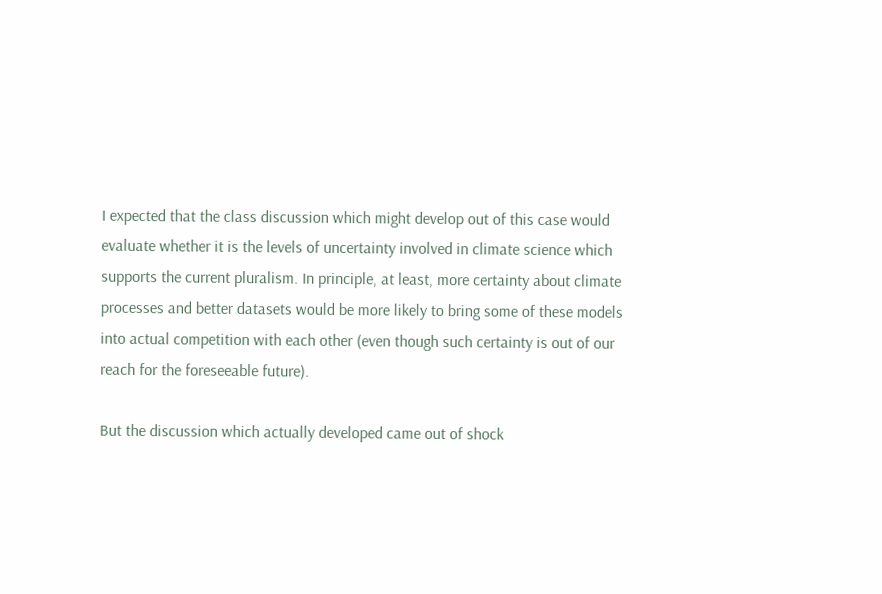I expected that the class discussion which might develop out of this case would evaluate whether it is the levels of uncertainty involved in climate science which supports the current pluralism. In principle, at least, more certainty about climate processes and better datasets would be more likely to bring some of these models into actual competition with each other (even though such certainty is out of our reach for the foreseeable future).

But the discussion which actually developed came out of shock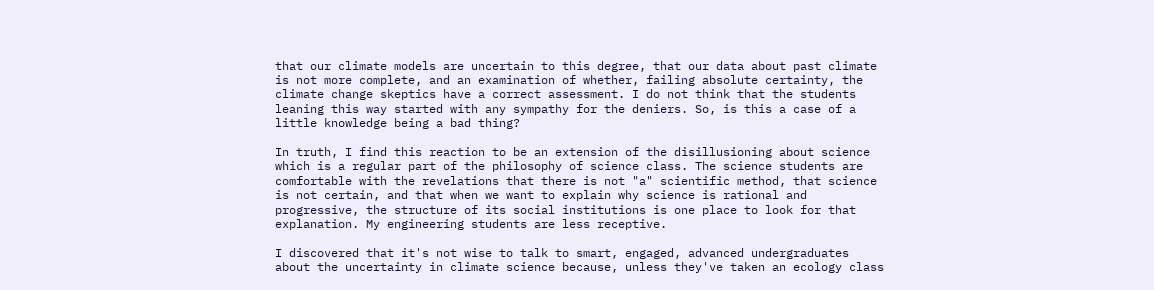that our climate models are uncertain to this degree, that our data about past climate is not more complete, and an examination of whether, failing absolute certainty, the climate change skeptics have a correct assessment. I do not think that the students leaning this way started with any sympathy for the deniers. So, is this a case of a little knowledge being a bad thing?

In truth, I find this reaction to be an extension of the disillusioning about science which is a regular part of the philosophy of science class. The science students are comfortable with the revelations that there is not "a" scientific method, that science is not certain, and that when we want to explain why science is rational and progressive, the structure of its social institutions is one place to look for that explanation. My engineering students are less receptive.

I discovered that it's not wise to talk to smart, engaged, advanced undergraduates about the uncertainty in climate science because, unless they've taken an ecology class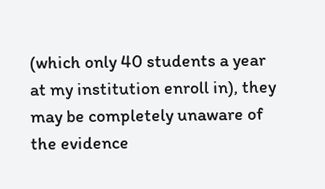(which only 40 students a year at my institution enroll in), they may be completely unaware of the evidence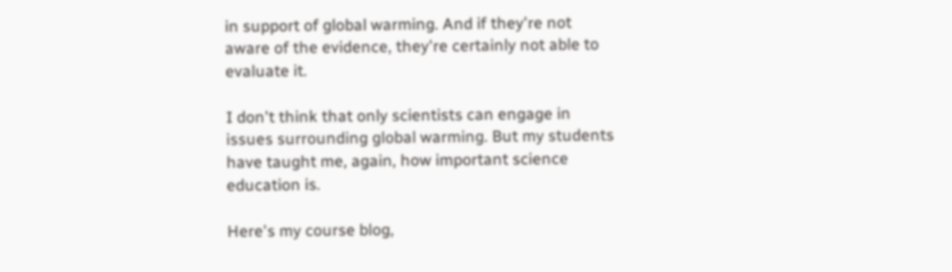in support of global warming. And if they're not aware of the evidence, they're certainly not able to evaluate it.

I don't think that only scientists can engage in issues surrounding global warming. But my students have taught me, again, how important science education is.

Here's my course blog,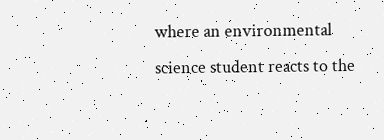where an environmental science student reacts to the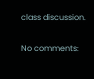class discussion.

No comments: